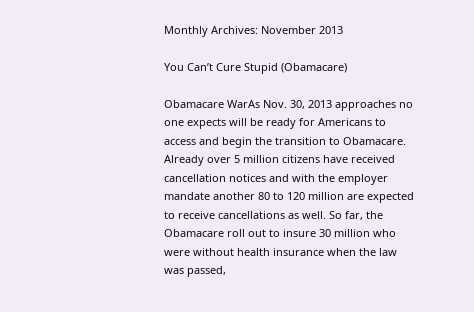Monthly Archives: November 2013

You Can’t Cure Stupid (Obamacare)

Obamacare WarAs Nov. 30, 2013 approaches no one expects will be ready for Americans to access and begin the transition to Obamacare. Already over 5 million citizens have received cancellation notices and with the employer mandate another 80 to 120 million are expected to receive cancellations as well. So far, the Obamacare roll out to insure 30 million who were without health insurance when the law was passed,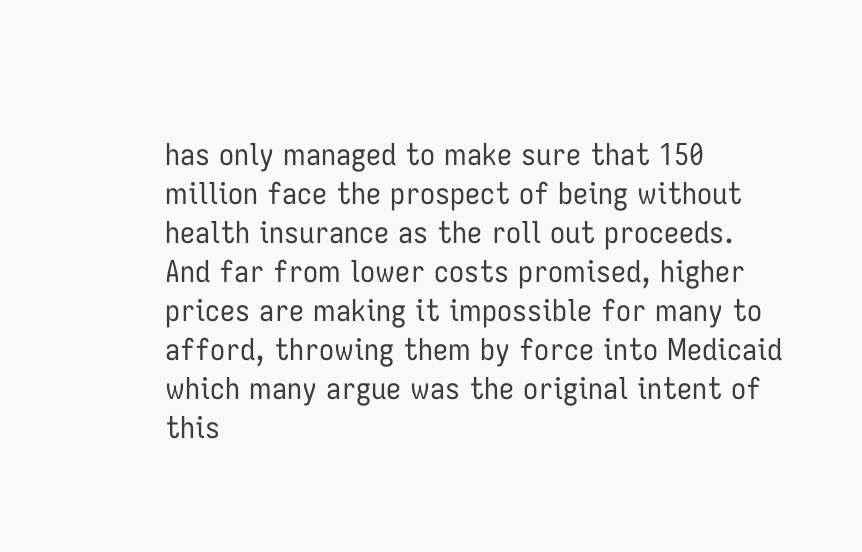has only managed to make sure that 150 million face the prospect of being without health insurance as the roll out proceeds. And far from lower costs promised, higher prices are making it impossible for many to afford, throwing them by force into Medicaid which many argue was the original intent of this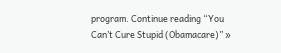program. Continue reading “You Can’t Cure Stupid (Obamacare)” »